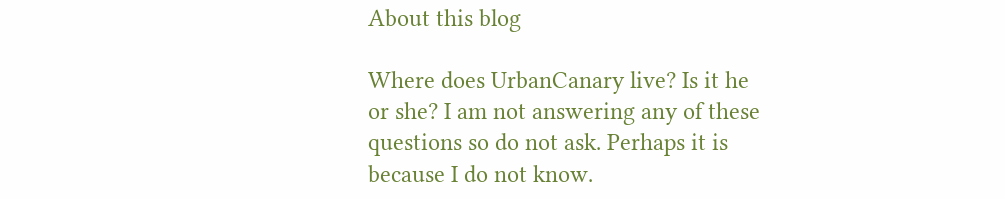About this blog

Where does UrbanCanary live? Is it he or she? I am not answering any of these questions so do not ask. Perhaps it is because I do not know.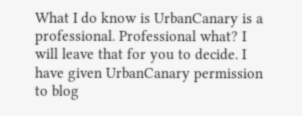What I do know is UrbanCanary is a professional. Professional what? I will leave that for you to decide. I have given UrbanCanary permission to blog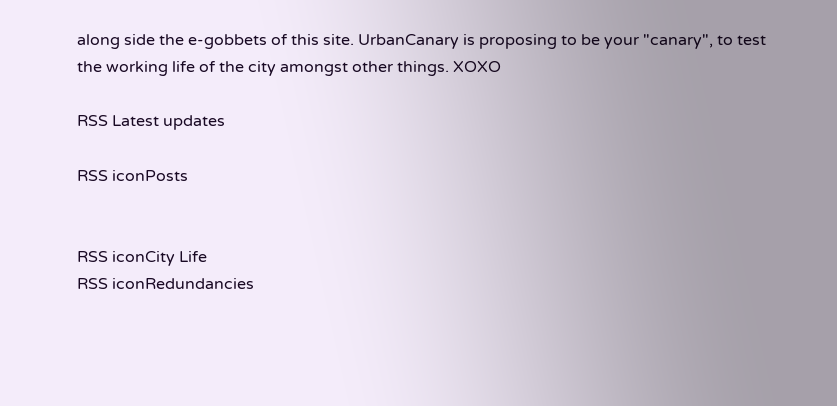along side the e-gobbets of this site. UrbanCanary is proposing to be your "canary", to test the working life of the city amongst other things. XOXO

RSS Latest updates

RSS iconPosts


RSS iconCity Life
RSS iconRedundancies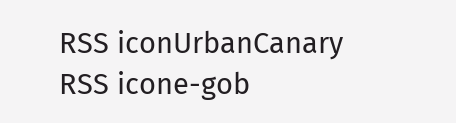RSS iconUrbanCanary
RSS icone-gob